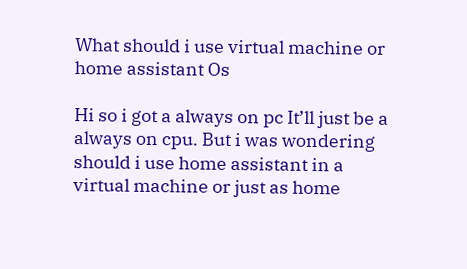What should i use virtual machine or home assistant Os

Hi so i got a always on pc It’ll just be a always on cpu. But i was wondering should i use home assistant in a virtual machine or just as home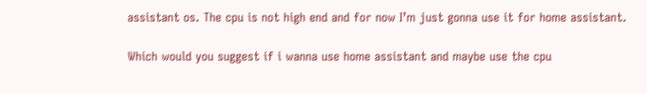assistant os. The cpu is not high end and for now I’m just gonna use it for home assistant.

Which would you suggest if i wanna use home assistant and maybe use the cpu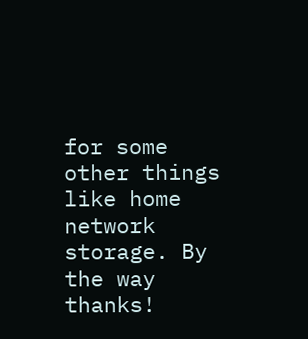for some other things like home network storage. By the way thanks!